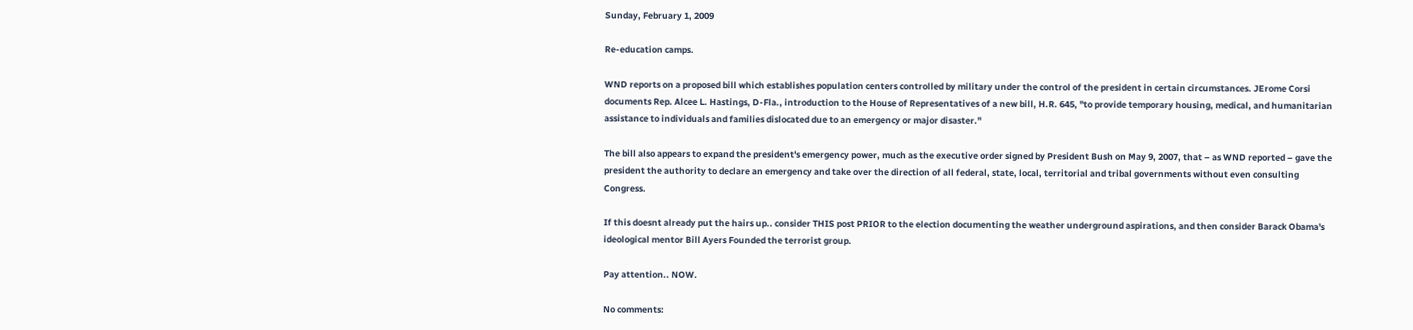Sunday, February 1, 2009

Re-education camps.

WND reports on a proposed bill which establishes population centers controlled by military under the control of the president in certain circumstances. JErome Corsi documents Rep. Alcee L. Hastings, D-Fla., introduction to the House of Representatives of a new bill, H.R. 645, "to provide temporary housing, medical, and humanitarian assistance to individuals and families dislocated due to an emergency or major disaster."

The bill also appears to expand the president's emergency power, much as the executive order signed by President Bush on May 9, 2007, that – as WND reported – gave the president the authority to declare an emergency and take over the direction of all federal, state, local, territorial and tribal governments without even consulting Congress.

If this doesnt already put the hairs up.. consider THIS post PRIOR to the election documenting the weather underground aspirations, and then consider Barack Obama's ideological mentor Bill Ayers Founded the terrorist group.

Pay attention.. NOW.

No comments: